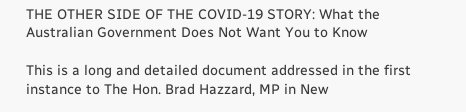THE OTHER SIDE OF THE COVID-19 STORY: What the Australian Government Does Not Want You to Know

This is a long and detailed document addressed in the first instance to The Hon. Brad Hazzard, MP in New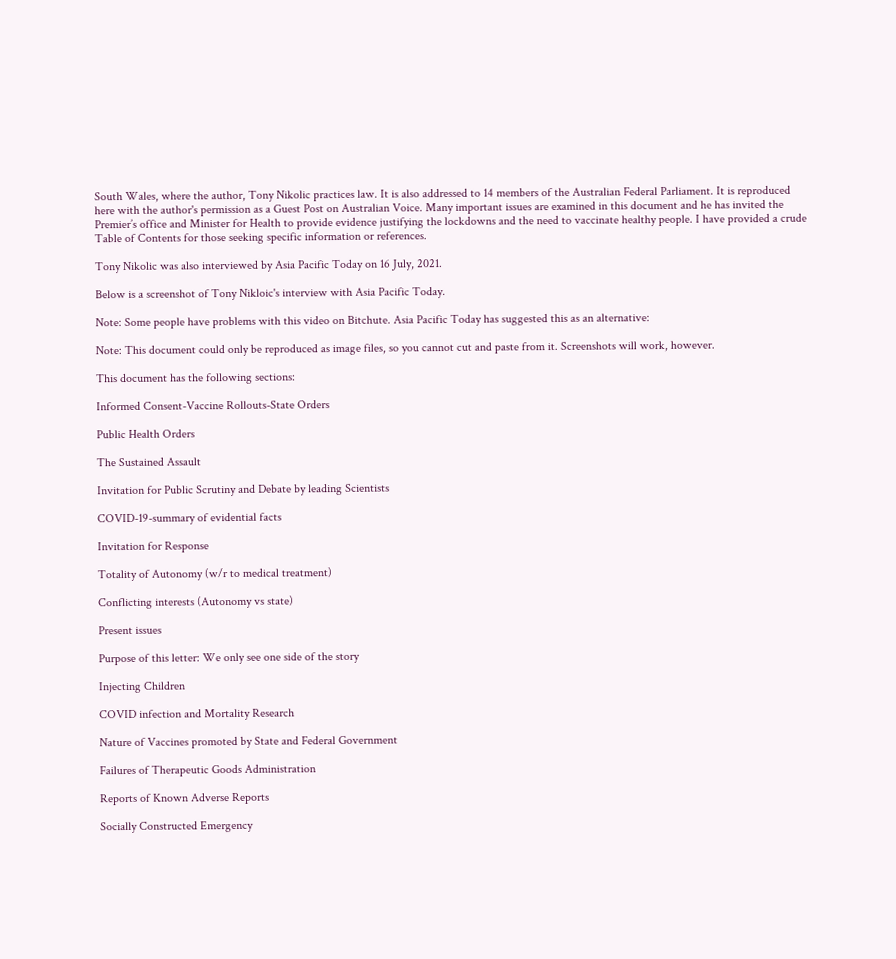South Wales, where the author, Tony Nikolic practices law. It is also addressed to 14 members of the Australian Federal Parliament. It is reproduced here with the author's permission as a Guest Post on Australian Voice. Many important issues are examined in this document and he has invited the Premier’s office and Minister for Health to provide evidence justifying the lockdowns and the need to vaccinate healthy people. I have provided a crude Table of Contents for those seeking specific information or references.

Tony Nikolic was also interviewed by Asia Pacific Today on 16 July, 2021.

Below is a screenshot of Tony Nikloic's interview with Asia Pacific Today.

Note: Some people have problems with this video on Bitchute. Asia Pacific Today has suggested this as an alternative:

Note: This document could only be reproduced as image files, so you cannot cut and paste from it. Screenshots will work, however.

This document has the following sections:

Informed Consent-Vaccine Rollouts-State Orders

Public Health Orders

The Sustained Assault

Invitation for Public Scrutiny and Debate by leading Scientists

COVID-19-summary of evidential facts

Invitation for Response

Totality of Autonomy (w/r to medical treatment)

Conflicting interests (Autonomy vs state)

Present issues

Purpose of this letter: We only see one side of the story

Injecting Children

COVID infection and Mortality Research

Nature of Vaccines promoted by State and Federal Government

Failures of Therapeutic Goods Administration

Reports of Known Adverse Reports

Socially Constructed Emergency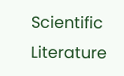Scientific Literature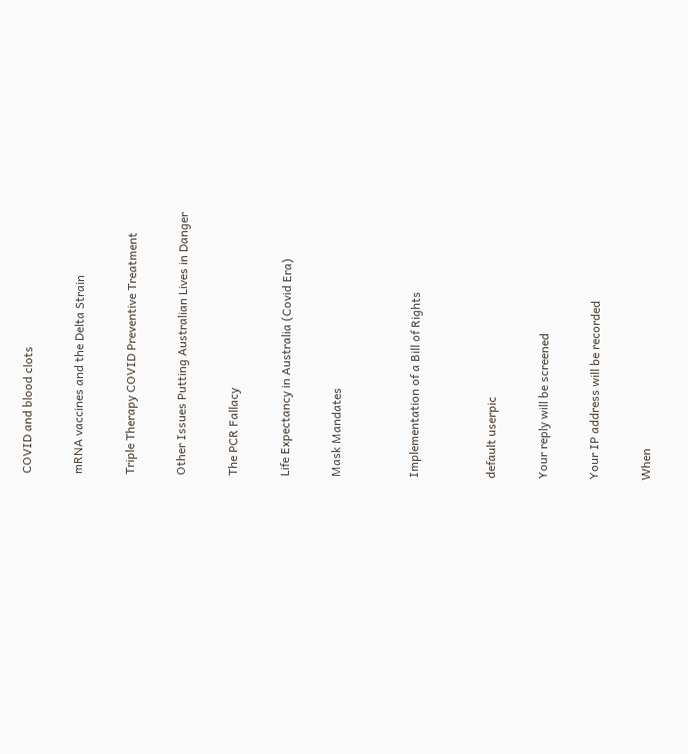COVID and blood clots

mRNA vaccines and the Delta Strain

Triple Therapy COVID Preventive Treatment

Other Issues Putting Australian Lives in Danger

The PCR Fallacy

Life Expectancy in Australia (Covid Era)

Mask Mandates


Implementation of a Bill of Rights


default userpic

Your reply will be screened

Your IP address will be recorded

When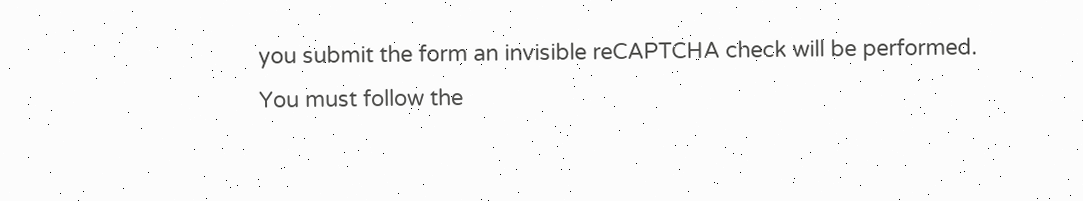you submit the form an invisible reCAPTCHA check will be performed.
You must follow the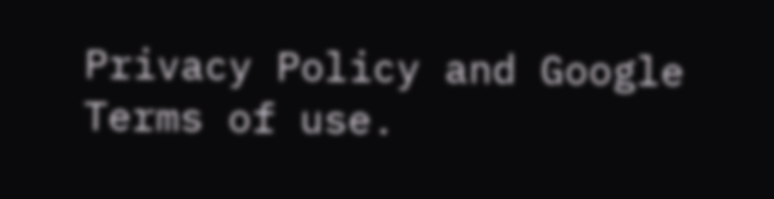Privacy Policy and Google Terms of use.